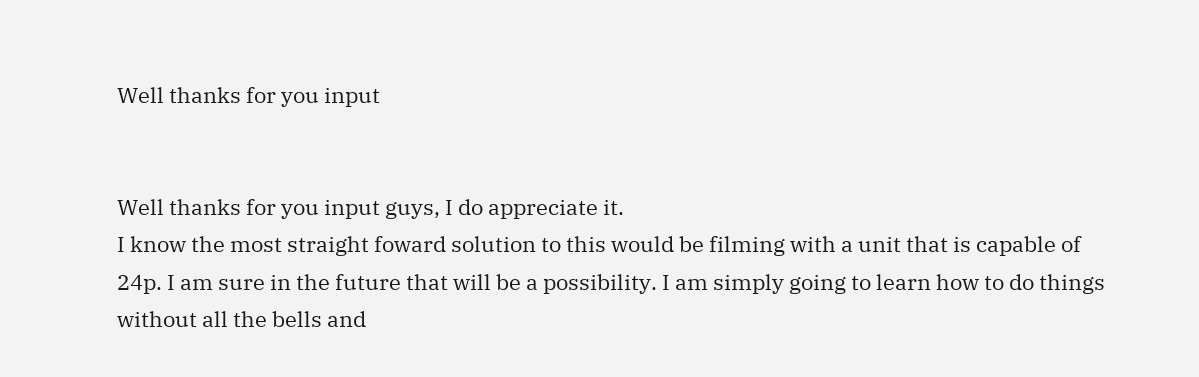Well thanks for you input


Well thanks for you input guys, I do appreciate it.
I know the most straight foward solution to this would be filming with a unit that is capable of 24p. I am sure in the future that will be a possibility. I am simply going to learn how to do things without all the bells and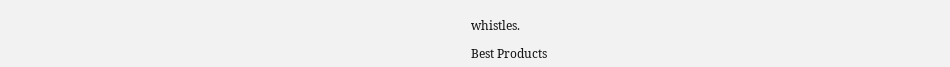whistles.

Best Products